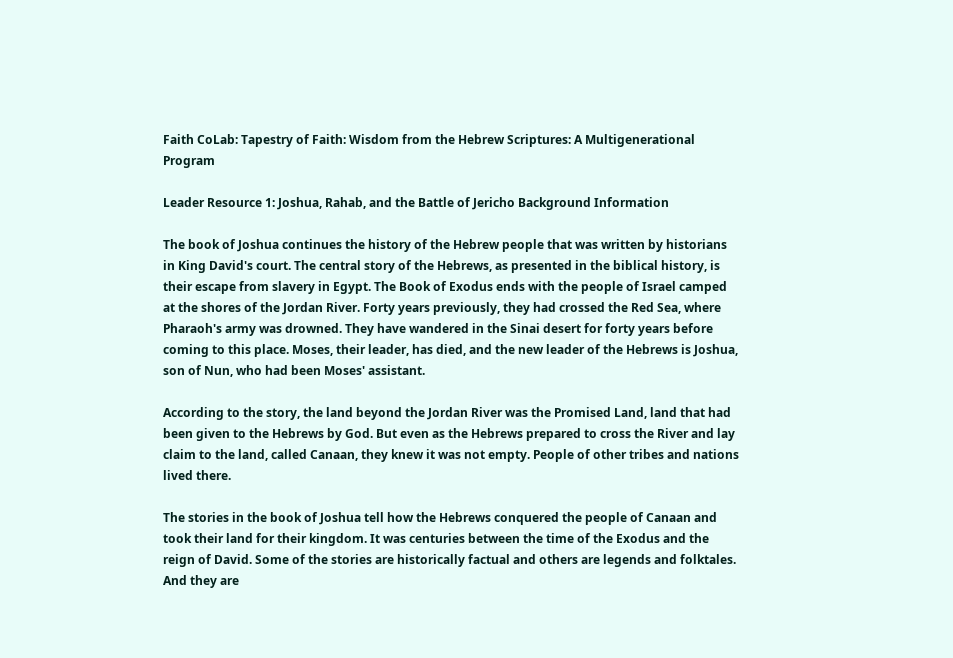Faith CoLab: Tapestry of Faith: Wisdom from the Hebrew Scriptures: A Multigenerational Program

Leader Resource 1: Joshua, Rahab, and the Battle of Jericho Background Information

The book of Joshua continues the history of the Hebrew people that was written by historians in King David's court. The central story of the Hebrews, as presented in the biblical history, is their escape from slavery in Egypt. The Book of Exodus ends with the people of Israel camped at the shores of the Jordan River. Forty years previously, they had crossed the Red Sea, where Pharaoh's army was drowned. They have wandered in the Sinai desert for forty years before coming to this place. Moses, their leader, has died, and the new leader of the Hebrews is Joshua, son of Nun, who had been Moses' assistant.

According to the story, the land beyond the Jordan River was the Promised Land, land that had been given to the Hebrews by God. But even as the Hebrews prepared to cross the River and lay claim to the land, called Canaan, they knew it was not empty. People of other tribes and nations lived there.

The stories in the book of Joshua tell how the Hebrews conquered the people of Canaan and took their land for their kingdom. It was centuries between the time of the Exodus and the reign of David. Some of the stories are historically factual and others are legends and folktales. And they are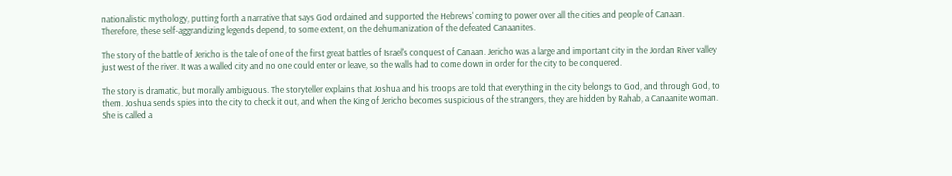nationalistic mythology, putting forth a narrative that says God ordained and supported the Hebrews' coming to power over all the cities and people of Canaan. Therefore, these self-aggrandizing legends depend, to some extent, on the dehumanization of the defeated Canaanites.

The story of the battle of Jericho is the tale of one of the first great battles of Israel's conquest of Canaan. Jericho was a large and important city in the Jordan River valley just west of the river. It was a walled city and no one could enter or leave, so the walls had to come down in order for the city to be conquered.

The story is dramatic, but morally ambiguous. The storyteller explains that Joshua and his troops are told that everything in the city belongs to God, and through God, to them. Joshua sends spies into the city to check it out, and when the King of Jericho becomes suspicious of the strangers, they are hidden by Rahab, a Canaanite woman. She is called a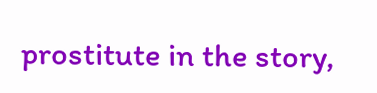prostitute in the story,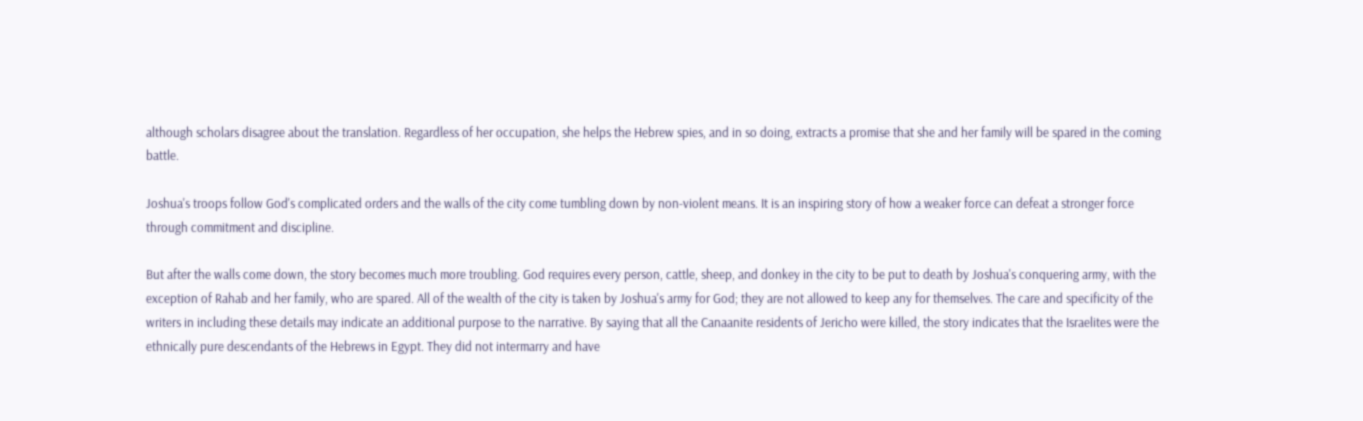although scholars disagree about the translation. Regardless of her occupation, she helps the Hebrew spies, and in so doing, extracts a promise that she and her family will be spared in the coming battle.

Joshua's troops follow God's complicated orders and the walls of the city come tumbling down by non-violent means. It is an inspiring story of how a weaker force can defeat a stronger force through commitment and discipline.

But after the walls come down, the story becomes much more troubling. God requires every person, cattle, sheep, and donkey in the city to be put to death by Joshua's conquering army, with the exception of Rahab and her family, who are spared. All of the wealth of the city is taken by Joshua's army for God; they are not allowed to keep any for themselves. The care and specificity of the writers in including these details may indicate an additional purpose to the narrative. By saying that all the Canaanite residents of Jericho were killed, the story indicates that the Israelites were the ethnically pure descendants of the Hebrews in Egypt. They did not intermarry and have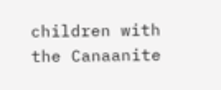children with the Canaanite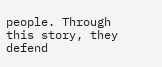people. Through this story, they defend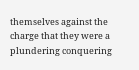themselves against the charge that they were a plundering conquering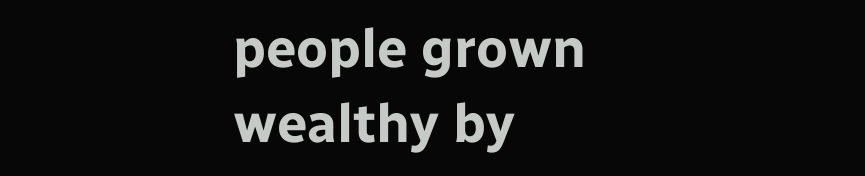people grown wealthy by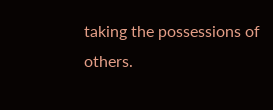taking the possessions of others.